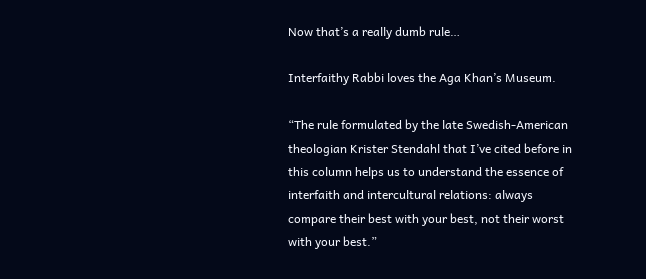Now that’s a really dumb rule…

Interfaithy Rabbi loves the Aga Khan’s Museum.

“The rule formulated by the late Swedish-American theologian Krister Stendahl that I’ve cited before in this column helps us to understand the essence of interfaith and intercultural relations: always compare their best with your best, not their worst with your best.”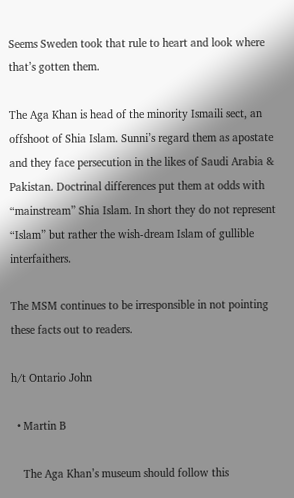Seems Sweden took that rule to heart and look where that’s gotten them.

The Aga Khan is head of the minority Ismaili sect, an offshoot of Shia Islam. Sunni’s regard them as apostate and they face persecution in the likes of Saudi Arabia & Pakistan. Doctrinal differences put them at odds with “mainstream” Shia Islam. In short they do not represent “Islam” but rather the wish-dream Islam of gullible interfaithers.

The MSM continues to be irresponsible in not pointing these facts out to readers.

h/t Ontario John

  • Martin B

    The Aga Khan’s museum should follow this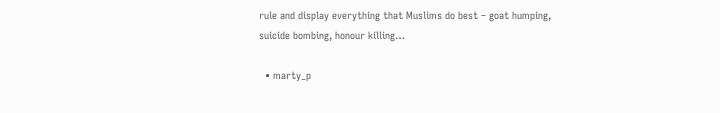rule and display everything that Muslims do best – goat humping, suicide bombing, honour killing…

  • marty_p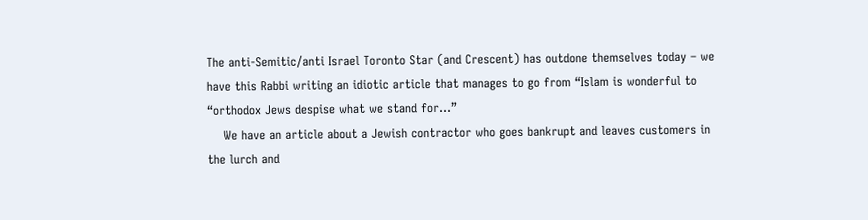The anti-Semitic/anti Israel Toronto Star (and Crescent) has outdone themselves today – we have this Rabbi writing an idiotic article that manages to go from “Islam is wonderful to “orthodox Jews despise what we stand for…”
    We have an article about a Jewish contractor who goes bankrupt and leaves customers in the lurch and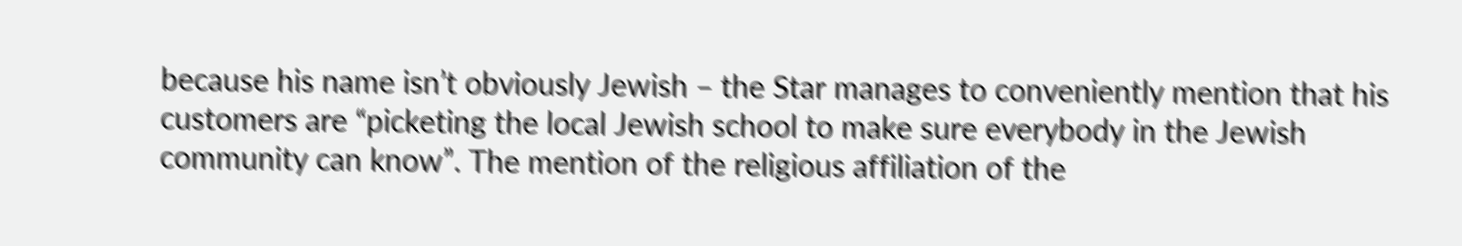because his name isn’t obviously Jewish – the Star manages to conveniently mention that his customers are “picketing the local Jewish school to make sure everybody in the Jewish community can know”. The mention of the religious affiliation of the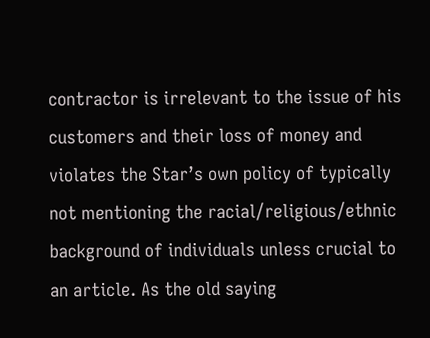contractor is irrelevant to the issue of his customers and their loss of money and violates the Star’s own policy of typically not mentioning the racial/religious/ethnic background of individuals unless crucial to an article. As the old saying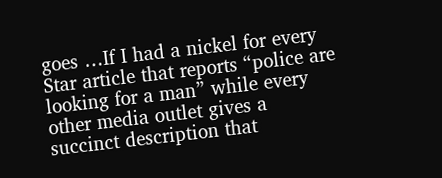goes …If I had a nickel for every Star article that reports “police are looking for a man” while every other media outlet gives a succinct description that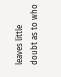leaves little doubt as to who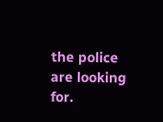the police are looking for.